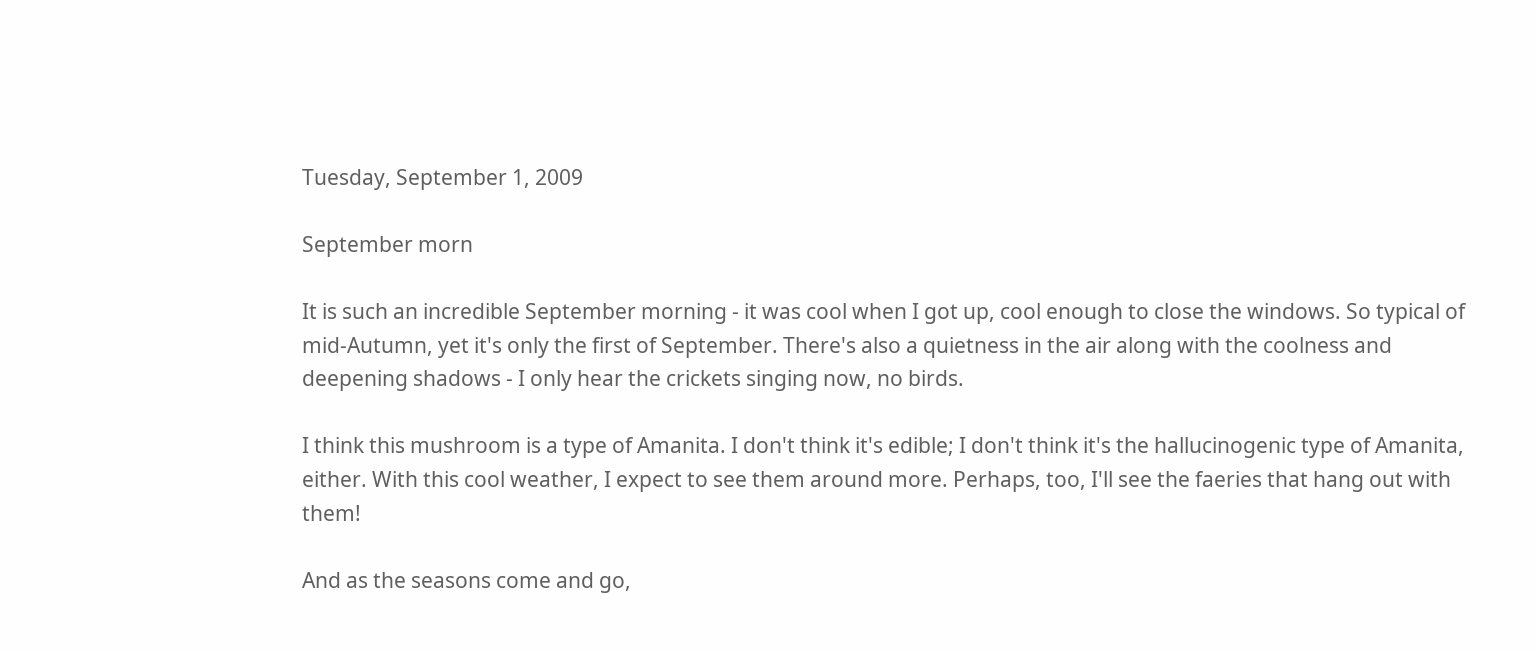Tuesday, September 1, 2009

September morn

It is such an incredible September morning - it was cool when I got up, cool enough to close the windows. So typical of mid-Autumn, yet it's only the first of September. There's also a quietness in the air along with the coolness and deepening shadows - I only hear the crickets singing now, no birds.

I think this mushroom is a type of Amanita. I don't think it's edible; I don't think it's the hallucinogenic type of Amanita, either. With this cool weather, I expect to see them around more. Perhaps, too, I'll see the faeries that hang out with them!

And as the seasons come and go,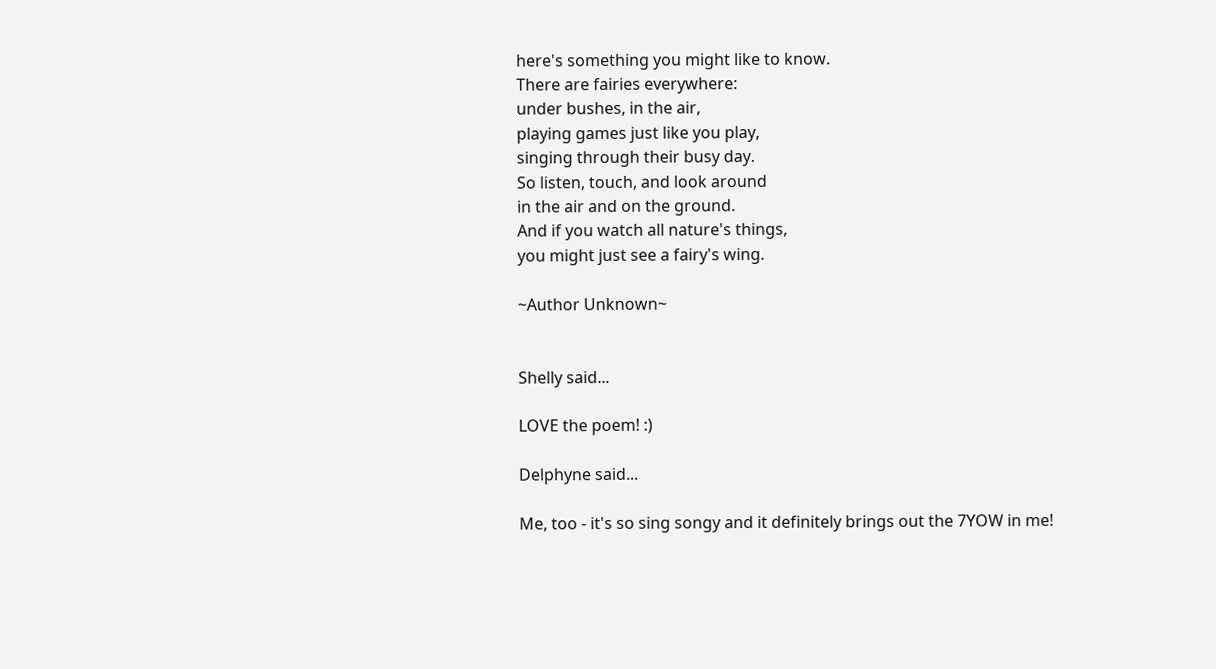here's something you might like to know.
There are fairies everywhere:
under bushes, in the air,
playing games just like you play,
singing through their busy day.
So listen, touch, and look around
in the air and on the ground.
And if you watch all nature's things,
you might just see a fairy's wing.

~Author Unknown~


Shelly said...

LOVE the poem! :)

Delphyne said...

Me, too - it's so sing songy and it definitely brings out the 7YOW in me!